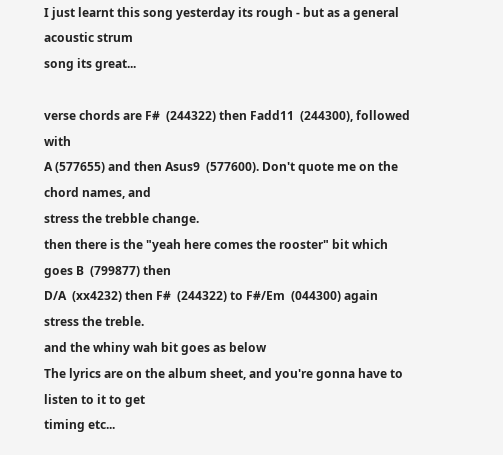I just learnt this song yesterday its rough - but as a general acoustic strum
song its great...

verse chords are F#  (244322) then Fadd11  (244300), followed with
A (577655) and then Asus9  (577600). Don't quote me on the chord names, and
stress the trebble change.
then there is the "yeah here comes the rooster" bit which goes B  (799877) then
D/A  (xx4232) then F#  (244322) to F#/Em  (044300) again stress the treble.
and the whiny wah bit goes as below
The lyrics are on the album sheet, and you're gonna have to listen to it to get
timing etc...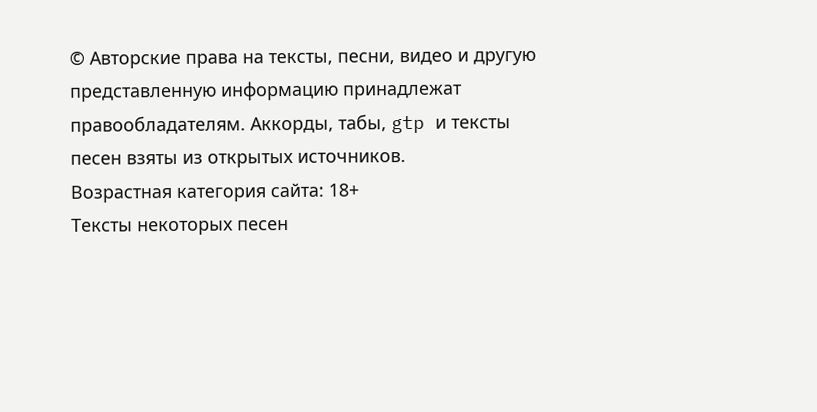© Авторские права на тексты, песни, видео и другую представленную информацию принадлежат правообладателям. Аккорды, табы, gtp и тексты песен взяты из открытых источников.
Возрастная категория сайта: 18+
Тексты некоторых песен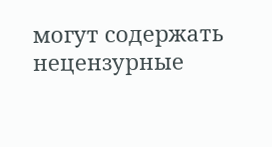могут содержать нецензурные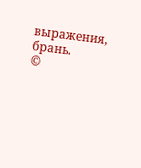выражения, брань.
©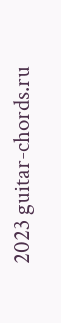2023 guitar-chords.ru